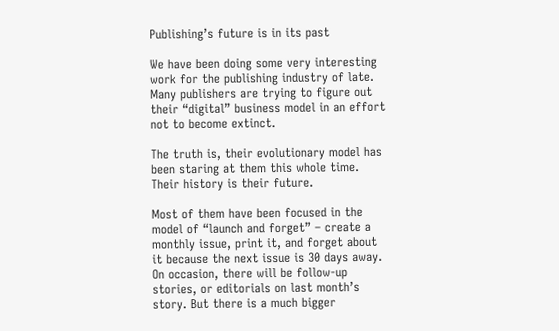Publishing’s future is in its past

We have been doing some very interesting work for the publishing industry of late. Many publishers are trying to figure out their “digital” business model in an effort not to become extinct.

The truth is, their evolutionary model has been staring at them this whole time. Their history is their future.

Most of them have been focused in the model of “launch and forget” – create a monthly issue, print it, and forget about it because the next issue is 30 days away. On occasion, there will be follow-up stories, or editorials on last month’s story. But there is a much bigger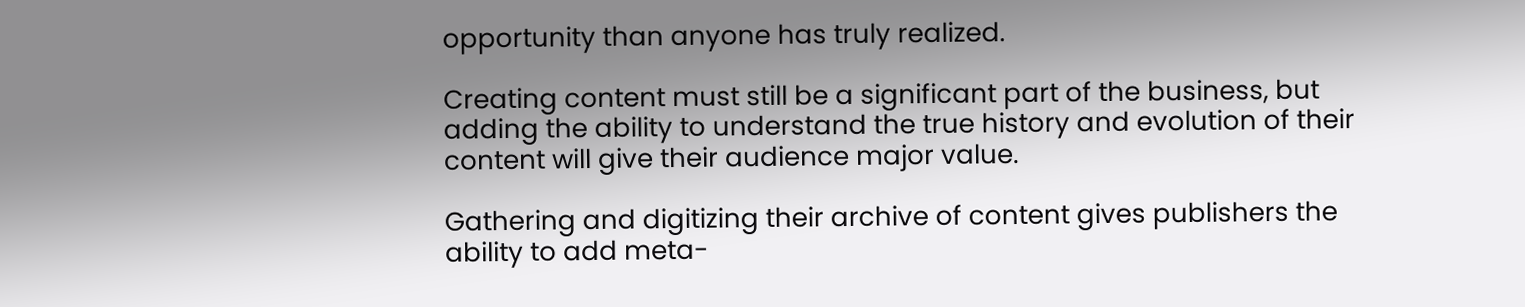opportunity than anyone has truly realized.

Creating content must still be a significant part of the business, but adding the ability to understand the true history and evolution of their content will give their audience major value.

Gathering and digitizing their archive of content gives publishers the ability to add meta-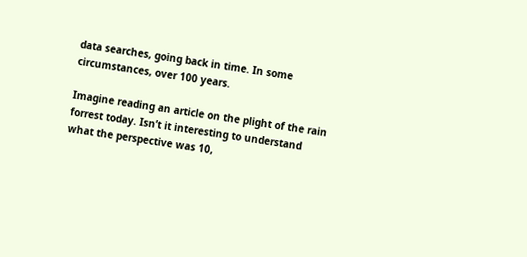data searches, going back in time. In some circumstances, over 100 years.

Imagine reading an article on the plight of the rain forrest today. Isn’t it interesting to understand what the perspective was 10,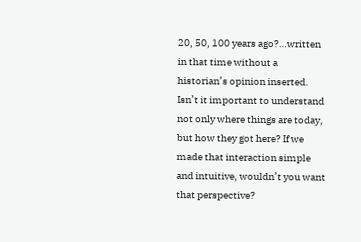20, 50, 100 years ago?…written in that time without a historian’s opinion inserted. Isn’t it important to understand not only where things are today, but how they got here? If we made that interaction simple and intuitive, wouldn’t you want that perspective?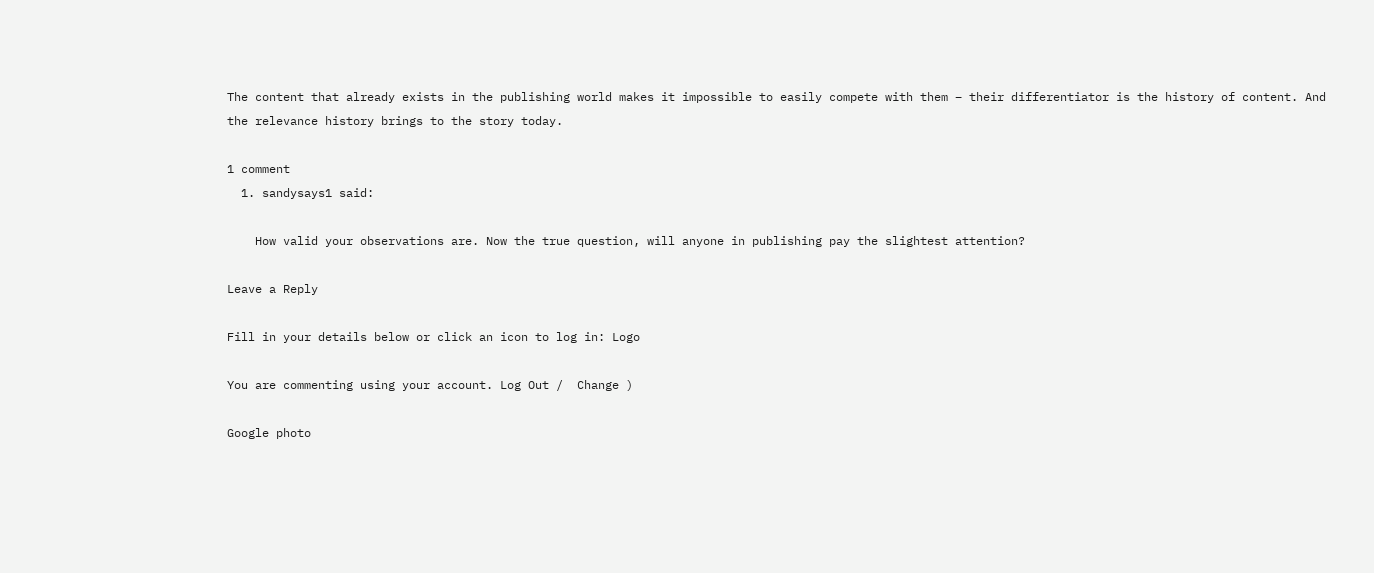The content that already exists in the publishing world makes it impossible to easily compete with them – their differentiator is the history of content. And the relevance history brings to the story today.

1 comment
  1. sandysays1 said:

    How valid your observations are. Now the true question, will anyone in publishing pay the slightest attention?

Leave a Reply

Fill in your details below or click an icon to log in: Logo

You are commenting using your account. Log Out /  Change )

Google photo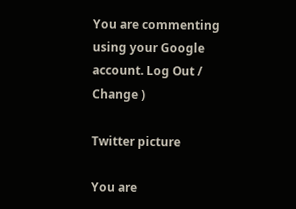You are commenting using your Google account. Log Out /  Change )

Twitter picture

You are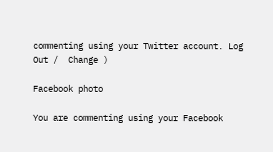commenting using your Twitter account. Log Out /  Change )

Facebook photo

You are commenting using your Facebook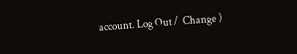account. Log Out /  Change )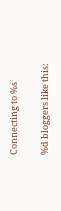Connecting to %s

%d bloggers like this: